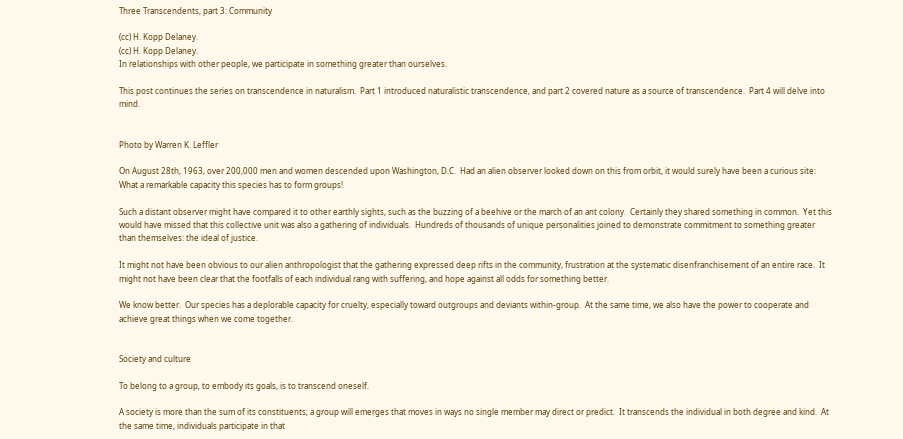Three Transcendents, part 3: Community

(cc) H. Kopp Delaney.
(cc) H. Kopp Delaney.
In relationships with other people, we participate in something greater than ourselves.

This post continues the series on transcendence in naturalism.  Part 1 introduced naturalistic transcendence, and part 2 covered nature as a source of transcendence.  Part 4 will delve into mind.


Photo by Warren K. Leffler

On August 28th, 1963, over 200,000 men and women descended upon Washington, D.C.  Had an alien observer looked down on this from orbit, it would surely have been a curious site: What a remarkable capacity this species has to form groups!

Such a distant observer might have compared it to other earthly sights, such as the buzzing of a beehive or the march of an ant colony.  Certainly they shared something in common.  Yet this would have missed that this collective unit was also a gathering of individuals.  Hundreds of thousands of unique personalities joined to demonstrate commitment to something greater than themselves: the ideal of justice.

It might not have been obvious to our alien anthropologist that the gathering expressed deep rifts in the community, frustration at the systematic disenfranchisement of an entire race.  It might not have been clear that the footfalls of each individual rang with suffering, and hope against all odds for something better.

We know better.  Our species has a deplorable capacity for cruelty, especially toward outgroups and deviants within-group.  At the same time, we also have the power to cooperate and achieve great things when we come together.


Society and culture

To belong to a group, to embody its goals, is to transcend oneself.

A society is more than the sum of its constituents; a group will emerges that moves in ways no single member may direct or predict.  It transcends the individual in both degree and kind.  At the same time, individuals participate in that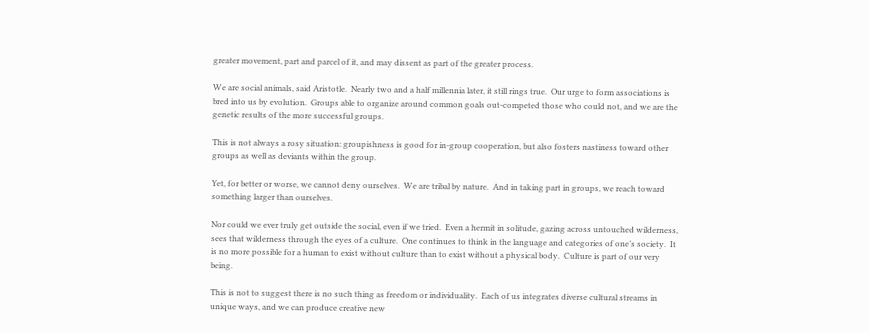greater movement, part and parcel of it, and may dissent as part of the greater process.

We are social animals, said Aristotle.  Nearly two and a half millennia later, it still rings true.  Our urge to form associations is bred into us by evolution.  Groups able to organize around common goals out-competed those who could not, and we are the genetic results of the more successful groups.

This is not always a rosy situation: groupishness is good for in-group cooperation, but also fosters nastiness toward other groups as well as deviants within the group.

Yet, for better or worse, we cannot deny ourselves.  We are tribal by nature.  And in taking part in groups, we reach toward something larger than ourselves.

Nor could we ever truly get outside the social, even if we tried.  Even a hermit in solitude, gazing across untouched wilderness, sees that wilderness through the eyes of a culture.  One continues to think in the language and categories of one’s society.  It is no more possible for a human to exist without culture than to exist without a physical body.  Culture is part of our very being.

This is not to suggest there is no such thing as freedom or individuality.  Each of us integrates diverse cultural streams in unique ways, and we can produce creative new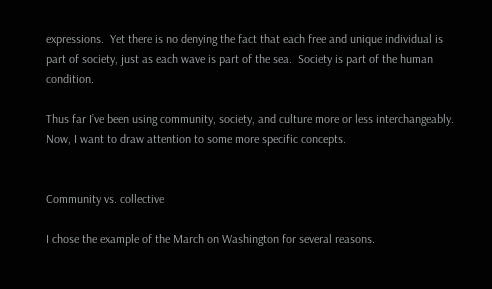expressions.  Yet there is no denying the fact that each free and unique individual is part of society, just as each wave is part of the sea.  Society is part of the human condition.

Thus far I’ve been using community, society, and culture more or less interchangeably.  Now, I want to draw attention to some more specific concepts.


Community vs. collective

I chose the example of the March on Washington for several reasons.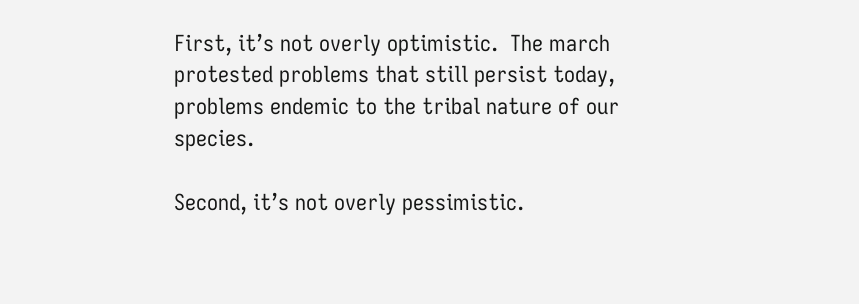First, it’s not overly optimistic.  The march protested problems that still persist today, problems endemic to the tribal nature of our species.

Second, it’s not overly pessimistic.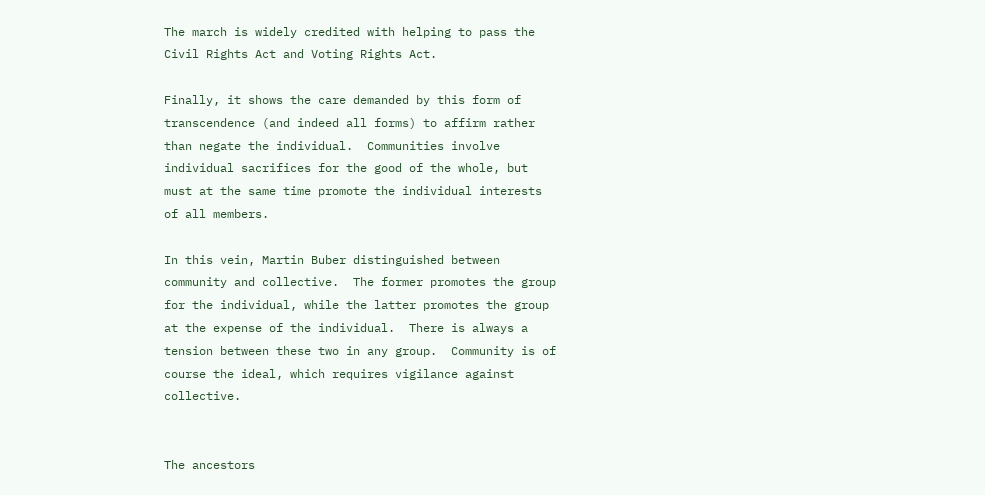The march is widely credited with helping to pass the Civil Rights Act and Voting Rights Act.

Finally, it shows the care demanded by this form of transcendence (and indeed all forms) to affirm rather than negate the individual.  Communities involve individual sacrifices for the good of the whole, but must at the same time promote the individual interests of all members.

In this vein, Martin Buber distinguished between community and collective.  The former promotes the group for the individual, while the latter promotes the group at the expense of the individual.  There is always a tension between these two in any group.  Community is of course the ideal, which requires vigilance against collective.


The ancestors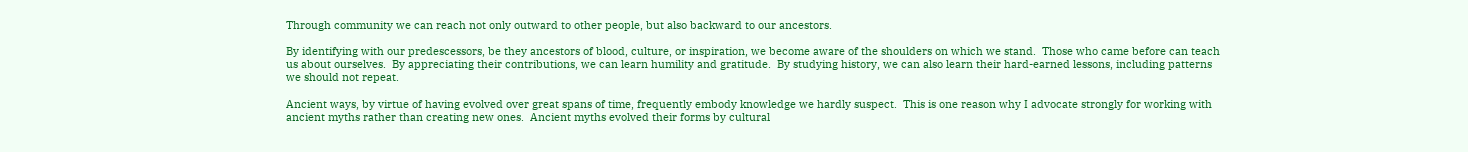Through community we can reach not only outward to other people, but also backward to our ancestors.

By identifying with our predescessors, be they ancestors of blood, culture, or inspiration, we become aware of the shoulders on which we stand.  Those who came before can teach us about ourselves.  By appreciating their contributions, we can learn humility and gratitude.  By studying history, we can also learn their hard-earned lessons, including patterns we should not repeat.

Ancient ways, by virtue of having evolved over great spans of time, frequently embody knowledge we hardly suspect.  This is one reason why I advocate strongly for working with ancient myths rather than creating new ones.  Ancient myths evolved their forms by cultural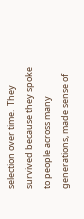selection over time.  They survived because they spoke to people across many generations, made sense of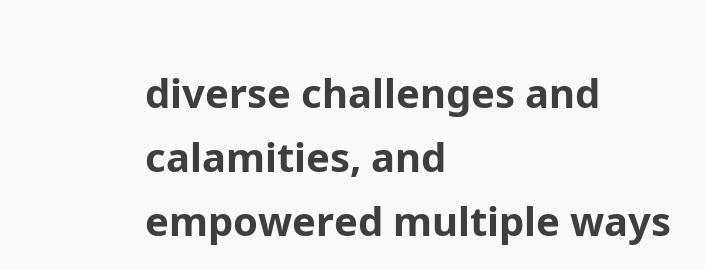diverse challenges and calamities, and empowered multiple ways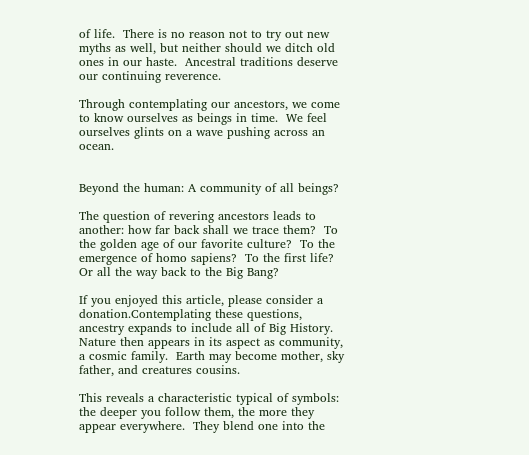of life.  There is no reason not to try out new myths as well, but neither should we ditch old ones in our haste.  Ancestral traditions deserve our continuing reverence.

Through contemplating our ancestors, we come to know ourselves as beings in time.  We feel ourselves glints on a wave pushing across an ocean.


Beyond the human: A community of all beings?

The question of revering ancestors leads to another: how far back shall we trace them?  To the golden age of our favorite culture?  To the emergence of homo sapiens?  To the first life?  Or all the way back to the Big Bang?

If you enjoyed this article, please consider a donation.Contemplating these questions, ancestry expands to include all of Big History.  Nature then appears in its aspect as community, a cosmic family.  Earth may become mother, sky father, and creatures cousins.

This reveals a characteristic typical of symbols: the deeper you follow them, the more they appear everywhere.  They blend one into the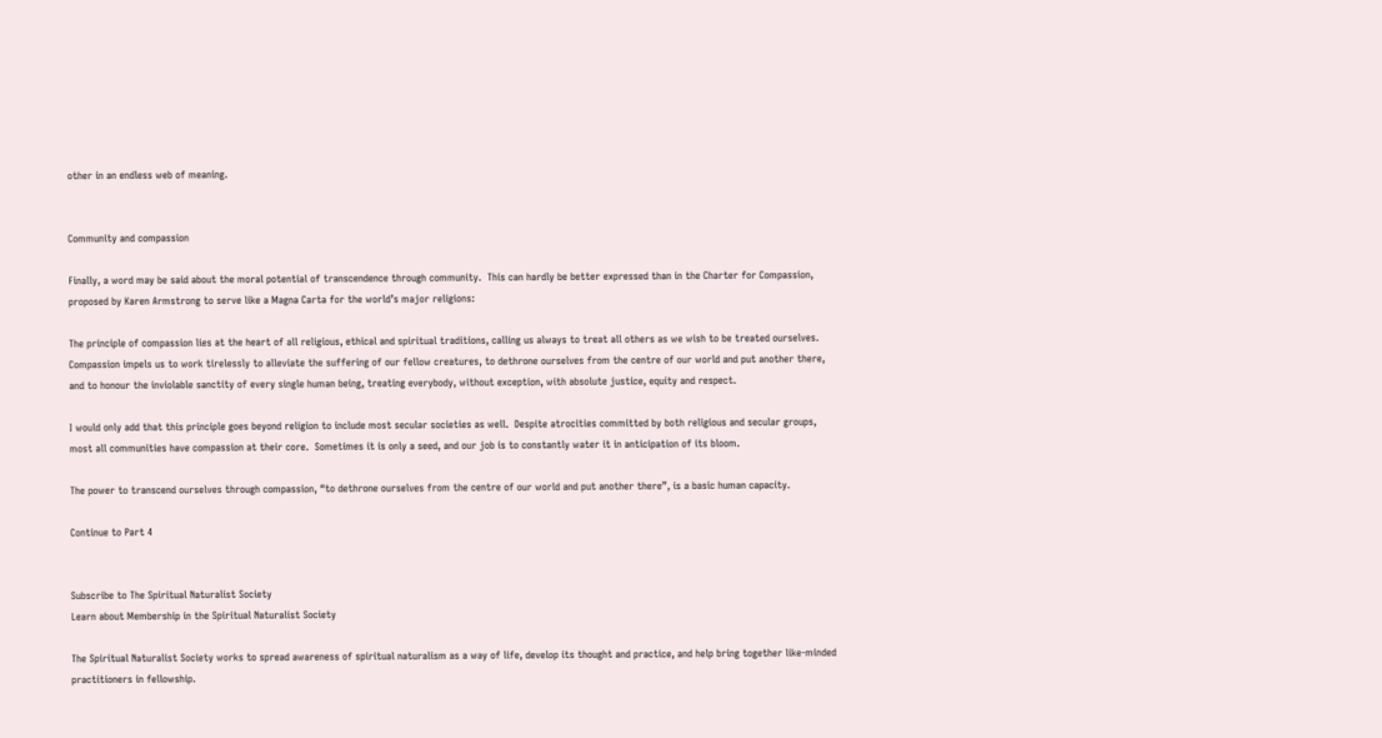other in an endless web of meaning.


Community and compassion

Finally, a word may be said about the moral potential of transcendence through community.  This can hardly be better expressed than in the Charter for Compassion, proposed by Karen Armstrong to serve like a Magna Carta for the world’s major religions:

The principle of compassion lies at the heart of all religious, ethical and spiritual traditions, calling us always to treat all others as we wish to be treated ourselves. Compassion impels us to work tirelessly to alleviate the suffering of our fellow creatures, to dethrone ourselves from the centre of our world and put another there, and to honour the inviolable sanctity of every single human being, treating everybody, without exception, with absolute justice, equity and respect.

I would only add that this principle goes beyond religion to include most secular societies as well.  Despite atrocities committed by both religious and secular groups, most all communities have compassion at their core.  Sometimes it is only a seed, and our job is to constantly water it in anticipation of its bloom.

The power to transcend ourselves through compassion, “to dethrone ourselves from the centre of our world and put another there”, is a basic human capacity.

Continue to Part 4


Subscribe to The Spiritual Naturalist Society
Learn about Membership in the Spiritual Naturalist Society

The Spiritual Naturalist Society works to spread awareness of spiritual naturalism as a way of life, develop its thought and practice, and help bring together like-minded practitioners in fellowship.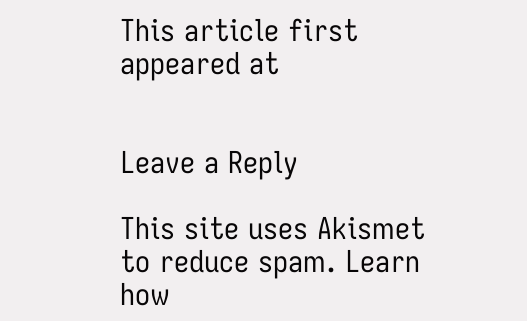This article first appeared at


Leave a Reply

This site uses Akismet to reduce spam. Learn how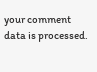your comment data is processed.